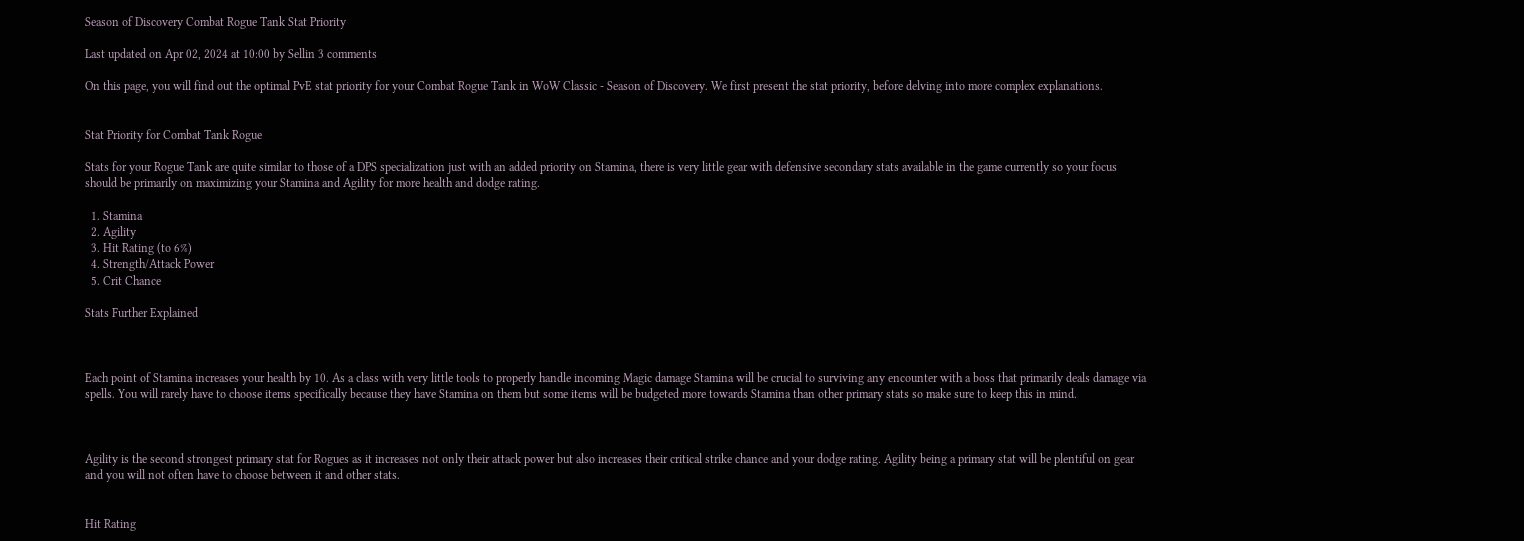Season of Discovery Combat Rogue Tank Stat Priority

Last updated on Apr 02, 2024 at 10:00 by Sellin 3 comments

On this page, you will find out the optimal PvE stat priority for your Combat Rogue Tank in WoW Classic - Season of Discovery. We first present the stat priority, before delving into more complex explanations.


Stat Priority for Combat Tank Rogue

Stats for your Rogue Tank are quite similar to those of a DPS specialization just with an added priority on Stamina, there is very little gear with defensive secondary stats available in the game currently so your focus should be primarily on maximizing your Stamina and Agility for more health and dodge rating.

  1. Stamina
  2. Agility
  3. Hit Rating (to 6%)
  4. Strength/Attack Power
  5. Crit Chance

Stats Further Explained



Each point of Stamina increases your health by 10. As a class with very little tools to properly handle incoming Magic damage Stamina will be crucial to surviving any encounter with a boss that primarily deals damage via spells. You will rarely have to choose items specifically because they have Stamina on them but some items will be budgeted more towards Stamina than other primary stats so make sure to keep this in mind.



Agility is the second strongest primary stat for Rogues as it increases not only their attack power but also increases their critical strike chance and your dodge rating. Agility being a primary stat will be plentiful on gear and you will not often have to choose between it and other stats.


Hit Rating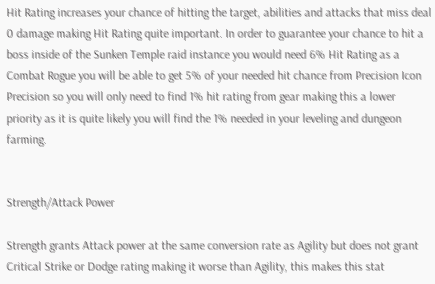Hit Rating increases your chance of hitting the target, abilities and attacks that miss deal 0 damage making Hit Rating quite important. In order to guarantee your chance to hit a boss inside of the Sunken Temple raid instance you would need 6% Hit Rating as a Combat Rogue you will be able to get 5% of your needed hit chance from Precision Icon Precision so you will only need to find 1% hit rating from gear making this a lower priority as it is quite likely you will find the 1% needed in your leveling and dungeon farming.


Strength/Attack Power

Strength grants Attack power at the same conversion rate as Agility but does not grant Critical Strike or Dodge rating making it worse than Agility, this makes this stat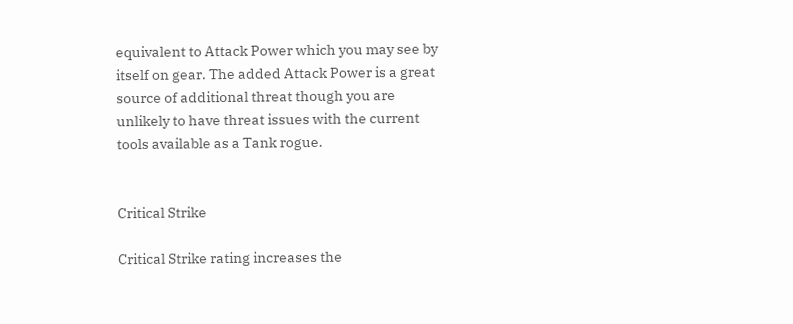equivalent to Attack Power which you may see by itself on gear. The added Attack Power is a great source of additional threat though you are unlikely to have threat issues with the current tools available as a Tank rogue.


Critical Strike

Critical Strike rating increases the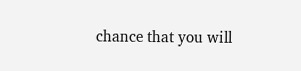chance that you will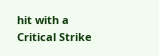hit with a Critical Strike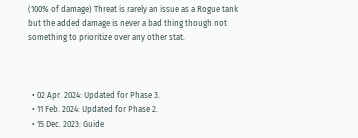(100% of damage) Threat is rarely an issue as a Rogue tank but the added damage is never a bad thing though not something to prioritize over any other stat.



  • 02 Apr. 2024: Updated for Phase 3.
  • 11 Feb. 2024: Updated for Phase 2.
  • 15 Dec. 2023: Guide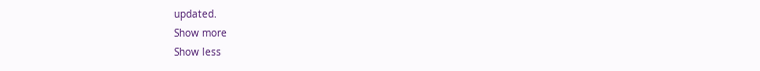updated.
Show more
Show less